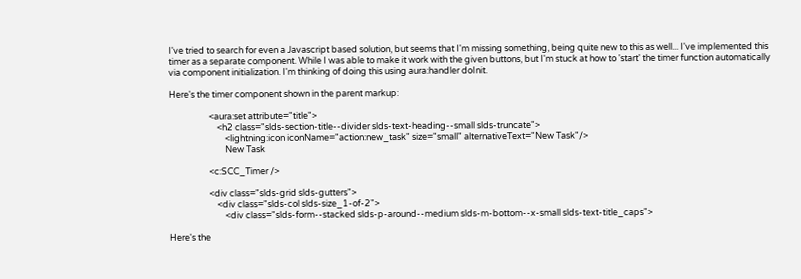I've tried to search for even a Javascript based solution, but seems that I'm missing something, being quite new to this as well... I've implemented this timer as a separate component. While I was able to make it work with the given buttons, but I'm stuck at how to 'start' the timer function automatically via component initialization. I'm thinking of doing this using aura:handler doInit.

Here's the timer component shown in the parent markup:

                    <aura:set attribute="title">
                        <h2 class="slds-section-title--divider slds-text-heading--small slds-truncate">
                            <lightning:icon iconName="action:new_task" size="small" alternativeText="New Task"/>
                            New Task

                    <c:SCC_Timer />

                    <div class="slds-grid slds-gutters">
                        <div class="slds-col slds-size_1-of-2">
                            <div class="slds-form--stacked slds-p-around--medium slds-m-bottom--x-small slds-text-title_caps">

Here's the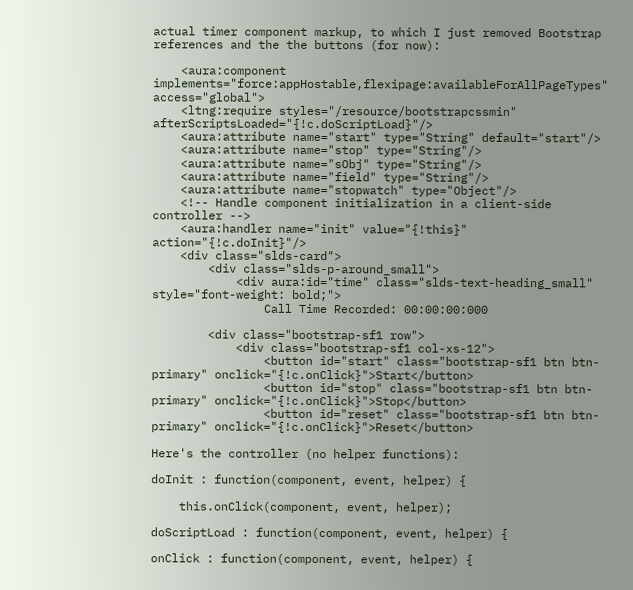actual timer component markup, to which I just removed Bootstrap references and the the buttons (for now):

    <aura:component implements="force:appHostable,flexipage:availableForAllPageTypes" access="global">
    <ltng:require styles="/resource/bootstrapcssmin" afterScriptsLoaded="{!c.doScriptLoad}"/>
    <aura:attribute name="start" type="String" default="start"/>
    <aura:attribute name="stop" type="String"/>
    <aura:attribute name="sObj" type="String"/>
    <aura:attribute name="field" type="String"/>
    <aura:attribute name="stopwatch" type="Object"/>
    <!-- Handle component initialization in a client-side controller -->
    <aura:handler name="init" value="{!this}" action="{!c.doInit}"/>
    <div class="slds-card">
        <div class="slds-p-around_small">
            <div aura:id="time" class="slds-text-heading_small" style="font-weight: bold;">
                Call Time Recorded: 00:00:00:000

        <div class="bootstrap-sf1 row">
            <div class="bootstrap-sf1 col-xs-12">
                <button id="start" class="bootstrap-sf1 btn btn-primary" onclick="{!c.onClick}">Start</button>
                <button id="stop" class="bootstrap-sf1 btn btn-primary" onclick="{!c.onClick}">Stop</button>
                <button id="reset" class="bootstrap-sf1 btn btn-primary" onclick="{!c.onClick}">Reset</button>

Here's the controller (no helper functions):

doInit : function(component, event, helper) {

    this.onClick(component, event, helper);

doScriptLoad : function(component, event, helper) {

onClick : function(component, event, helper) {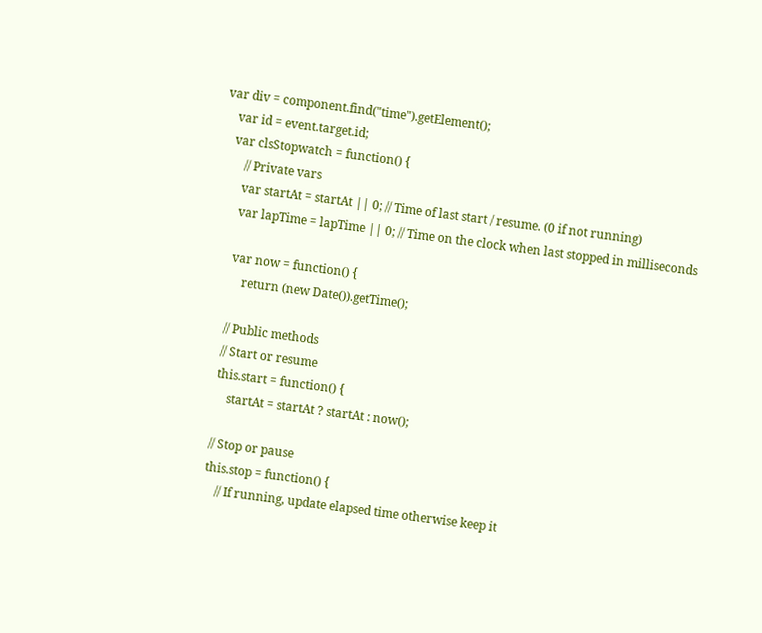var div = component.find("time").getElement();
    var id = event.target.id;
    var clsStopwatch = function() {
        // Private vars
        var startAt = startAt || 0; // Time of last start / resume. (0 if not running)
        var lapTime = lapTime || 0; // Time on the clock when last stopped in milliseconds

        var now = function() {
            return (new Date()).getTime();

        // Public methods
        // Start or resume
        this.start = function() {
            startAt = startAt ? startAt : now();

        // Stop or pause
        this.stop = function() {
            // If running, update elapsed time otherwise keep it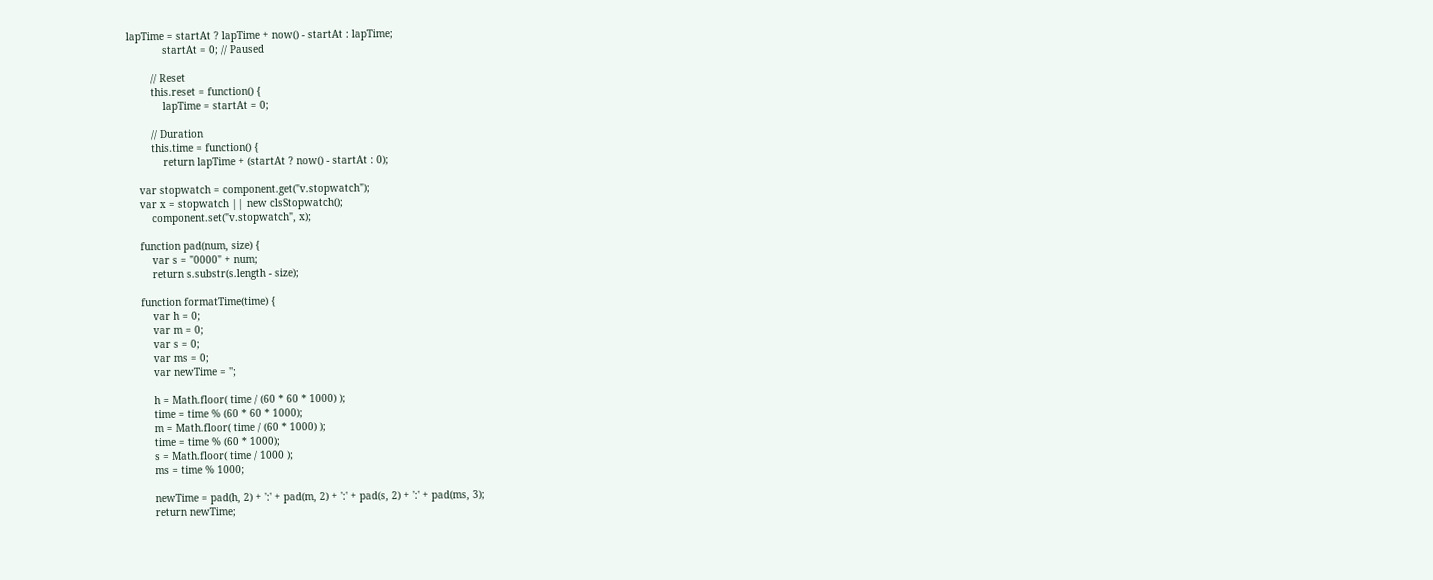lapTime = startAt ? lapTime + now() - startAt : lapTime;
            startAt = 0; // Paused

        // Reset
        this.reset = function() {
            lapTime = startAt = 0;

        // Duration
        this.time = function() {
            return lapTime + (startAt ? now() - startAt : 0);

    var stopwatch = component.get("v.stopwatch");
    var x = stopwatch || new clsStopwatch();
        component.set("v.stopwatch", x);

    function pad(num, size) {
        var s = "0000" + num;
        return s.substr(s.length - size);

    function formatTime(time) {
        var h = 0;
        var m = 0;
        var s = 0;
        var ms = 0;
        var newTime = '';

        h = Math.floor( time / (60 * 60 * 1000) );
        time = time % (60 * 60 * 1000);
        m = Math.floor( time / (60 * 1000) );
        time = time % (60 * 1000);
        s = Math.floor( time / 1000 );
        ms = time % 1000;

        newTime = pad(h, 2) + ':' + pad(m, 2) + ':' + pad(s, 2) + ':' + pad(ms, 3);
        return newTime;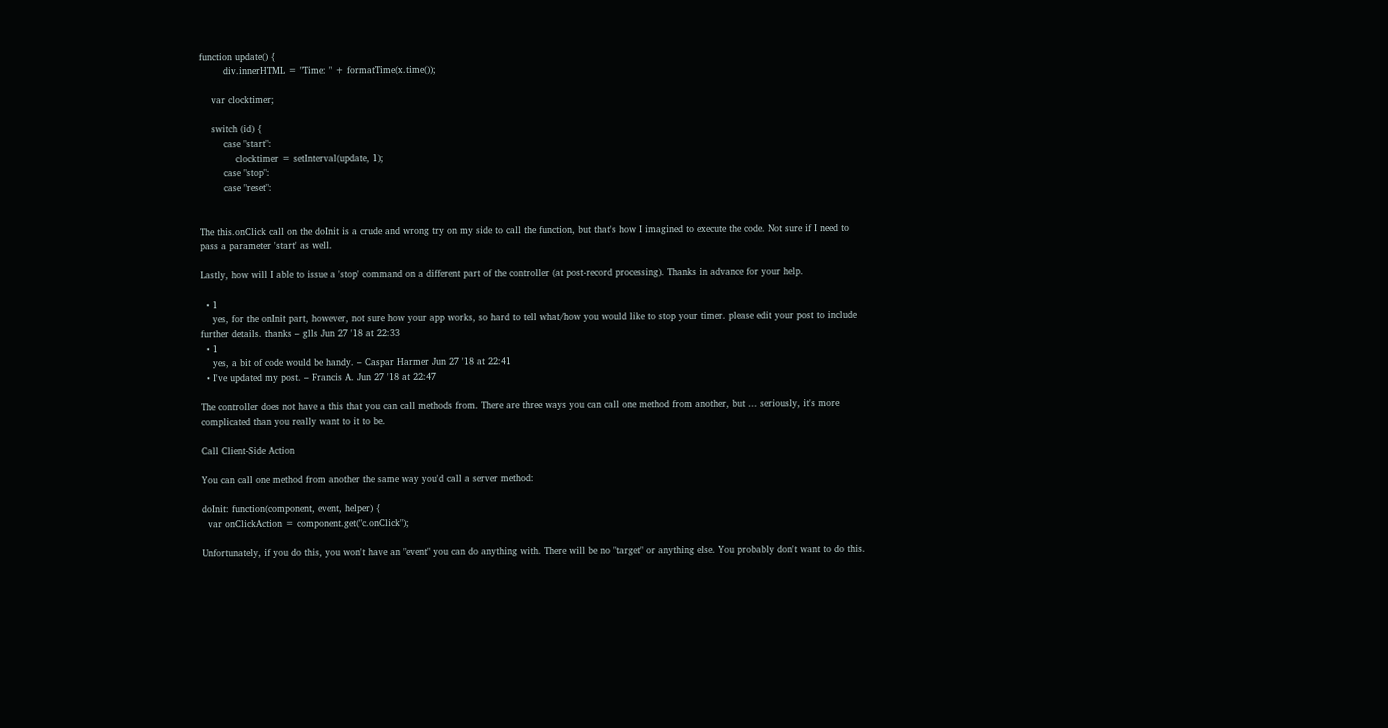function update() {
        div.innerHTML = "Time: " + formatTime(x.time());

    var clocktimer;

    switch (id) {
        case "start":
            clocktimer = setInterval(update, 1);
        case "stop":
        case "reset":


The this.onClick call on the doInit is a crude and wrong try on my side to call the function, but that's how I imagined to execute the code. Not sure if I need to pass a parameter 'start' as well.

Lastly, how will I able to issue a 'stop' command on a different part of the controller (at post-record processing). Thanks in advance for your help.

  • 1
    yes, for the onInit part, however, not sure how your app works, so hard to tell what/how you would like to stop your timer. please edit your post to include further details. thanks – glls Jun 27 '18 at 22:33
  • 1
    yes, a bit of code would be handy. – Caspar Harmer Jun 27 '18 at 22:41
  • I've updated my post. – Francis A. Jun 27 '18 at 22:47

The controller does not have a this that you can call methods from. There are three ways you can call one method from another, but ... seriously, it's more complicated than you really want to it to be.

Call Client-Side Action

You can call one method from another the same way you'd call a server method:

doInit: function(component, event, helper) {
  var onClickAction = component.get("c.onClick");

Unfortunately, if you do this, you won't have an "event" you can do anything with. There will be no "target" or anything else. You probably don't want to do this.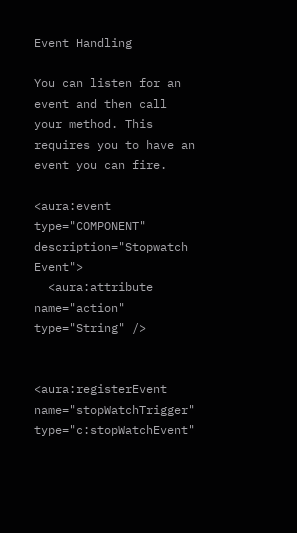Event Handling

You can listen for an event and then call your method. This requires you to have an event you can fire.

<aura:event type="COMPONENT" description="Stopwatch Event">
  <aura:attribute name="action" type="String" />


<aura:registerEvent name="stopWatchTrigger" type="c:stopWatchEvent"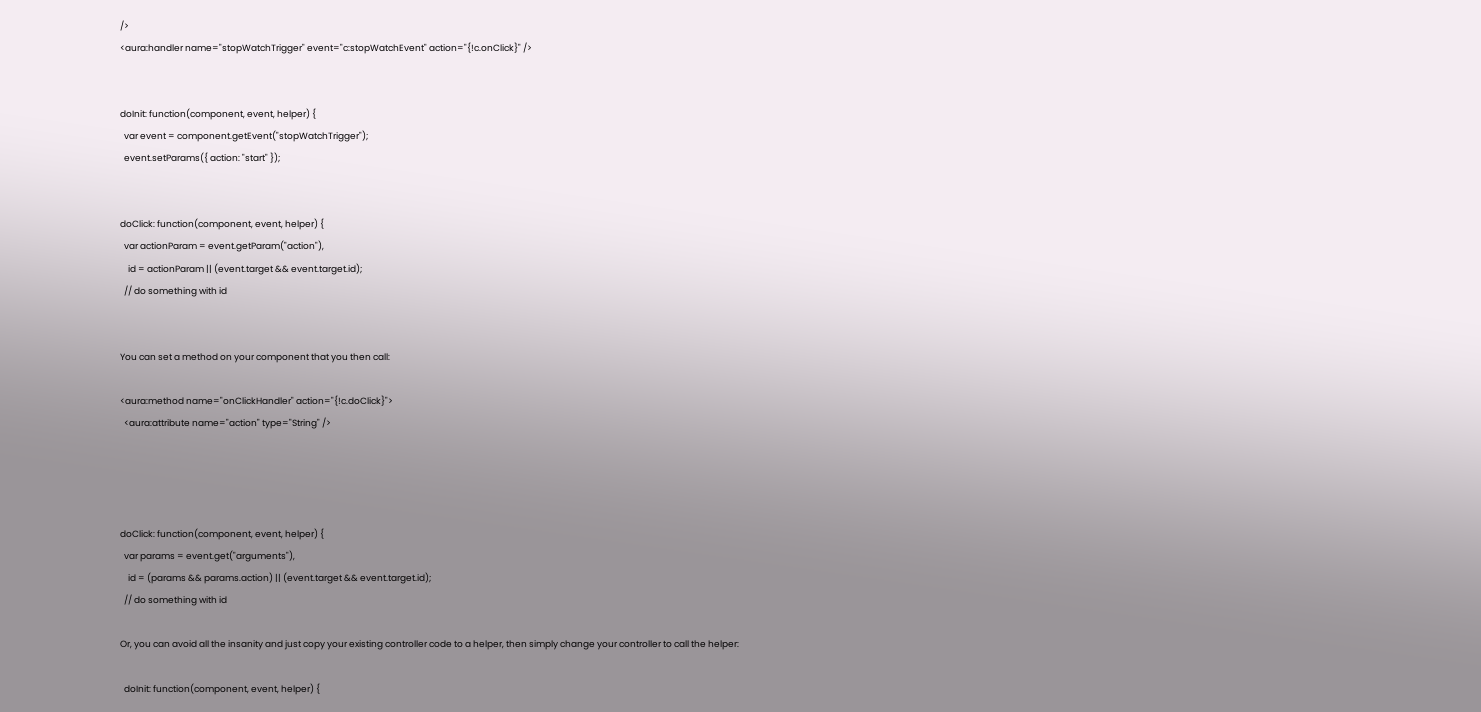/>
<aura:handler name="stopWatchTrigger" event="c:stopWatchEvent" action="{!c.onClick}" />


doInit: function(component, event, helper) {
  var event = component.getEvent("stopWatchTrigger");
  event.setParams({ action: "start" });


doClick: function(component, event, helper) {
  var actionParam = event.getParam("action"),
    id = actionParam || (event.target && event.target.id);
  // do something with id


You can set a method on your component that you then call:

<aura:method name="onClickHandler" action="{!c.doClick}">
  <aura:attribute name="action" type="String" />




doClick: function(component, event, helper) {
  var params = event.get("arguments"),
    id = (params && params.action) || (event.target && event.target.id);
  // do something with id

Or, you can avoid all the insanity and just copy your existing controller code to a helper, then simply change your controller to call the helper:

  doInit: function(component, event, helper) {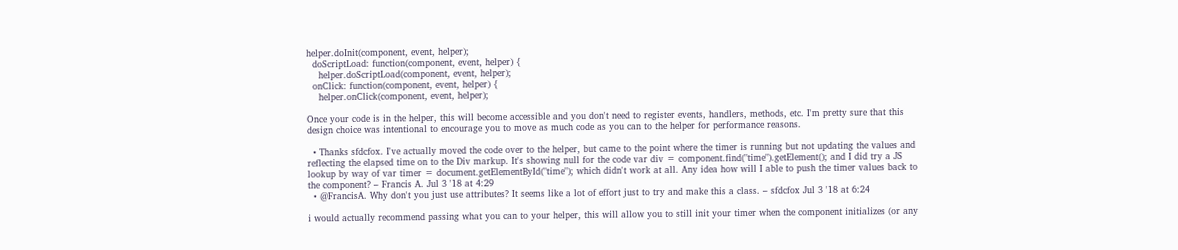helper.doInit(component, event, helper);
  doScriptLoad: function(component, event, helper) {
    helper.doScriptLoad(component, event, helper);
  onClick: function(component, event, helper) {
    helper.onClick(component, event, helper);

Once your code is in the helper, this will become accessible and you don't need to register events, handlers, methods, etc. I'm pretty sure that this design choice was intentional to encourage you to move as much code as you can to the helper for performance reasons.

  • Thanks sfdcfox. I've actually moved the code over to the helper, but came to the point where the timer is running but not updating the values and reflecting the elapsed time on to the Div markup. It's showing null for the code var div = component.find("time").getElement(); and I did try a JS lookup by way of var timer = document.getElementById("time"); which didn't work at all. Any idea how will I able to push the timer values back to the component? – Francis A. Jul 3 '18 at 4:29
  • @FrancisA. Why don't you just use attributes? It seems like a lot of effort just to try and make this a class. – sfdcfox Jul 3 '18 at 6:24

i would actually recommend passing what you can to your helper, this will allow you to still init your timer when the component initializes (or any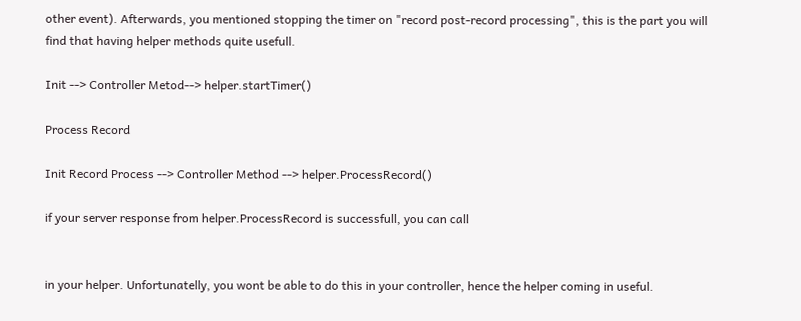other event). Afterwards, you mentioned stopping the timer on "record post-record processing", this is the part you will find that having helper methods quite usefull.

Init --> Controller Metod--> helper.startTimer()

Process Record

Init Record Process --> Controller Method --> helper.ProcessRecord()

if your server response from helper.ProcessRecord is successfull, you can call


in your helper. Unfortunatelly, you wont be able to do this in your controller, hence the helper coming in useful.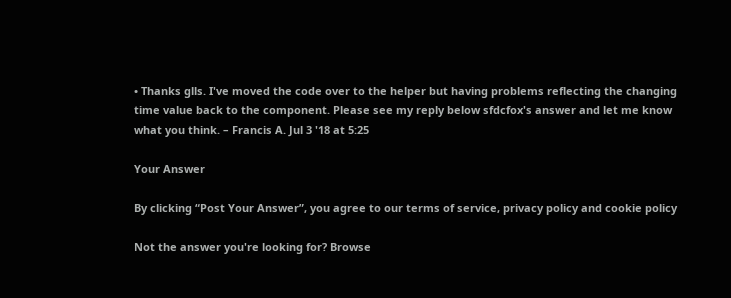• Thanks glls. I've moved the code over to the helper but having problems reflecting the changing time value back to the component. Please see my reply below sfdcfox's answer and let me know what you think. – Francis A. Jul 3 '18 at 5:25

Your Answer

By clicking “Post Your Answer”, you agree to our terms of service, privacy policy and cookie policy

Not the answer you're looking for? Browse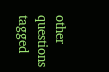other questions tagged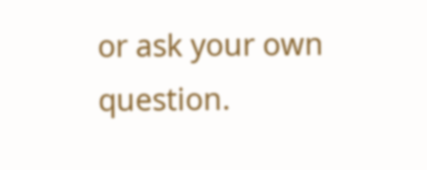or ask your own question.